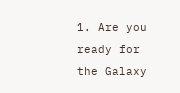1. Are you ready for the Galaxy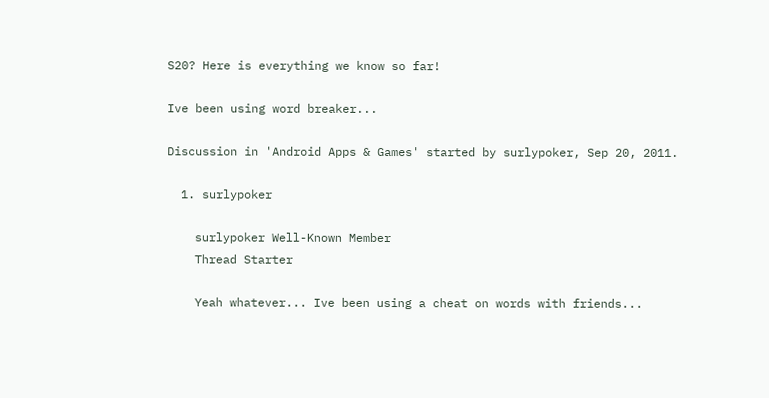S20? Here is everything we know so far!

Ive been using word breaker...

Discussion in 'Android Apps & Games' started by surlypoker, Sep 20, 2011.

  1. surlypoker

    surlypoker Well-Known Member
    Thread Starter

    Yeah whatever... Ive been using a cheat on words with friends...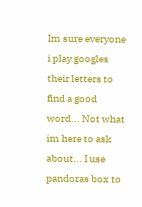Im sure everyone i play googles their letters to find a good word... Not what im here to ask about... I use pandoras box to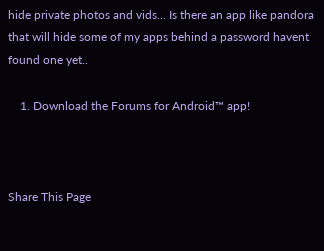hide private photos and vids... Is there an app like pandora that will hide some of my apps behind a password havent found one yet..

    1. Download the Forums for Android™ app!



Share This Page